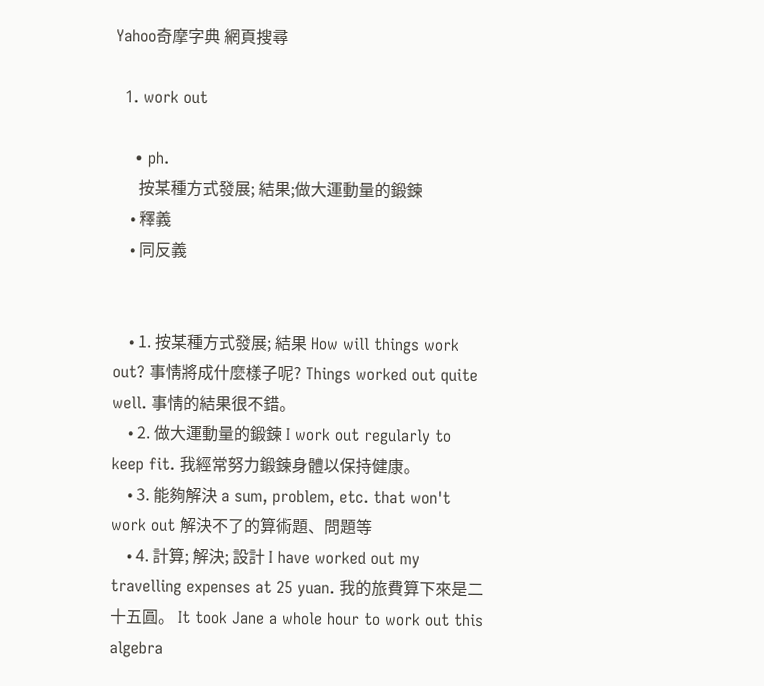Yahoo奇摩字典 網頁搜尋

  1. work out

    • ph.
      按某種方式發展; 結果;做大運動量的鍛鍊
    • 釋義
    • 同反義


    • 1. 按某種方式發展; 結果 How will things work out? 事情將成什麼樣子呢? Things worked out quite well. 事情的結果很不錯。
    • 2. 做大運動量的鍛鍊 I work out regularly to keep fit. 我經常努力鍛鍊身體以保持健康。
    • 3. 能夠解決 a sum, problem, etc. that won't work out 解決不了的算術題、問題等
    • 4. 計算; 解決; 設計 I have worked out my travelling expenses at 25 yuan. 我的旅費算下來是二十五圓。 It took Jane a whole hour to work out this algebra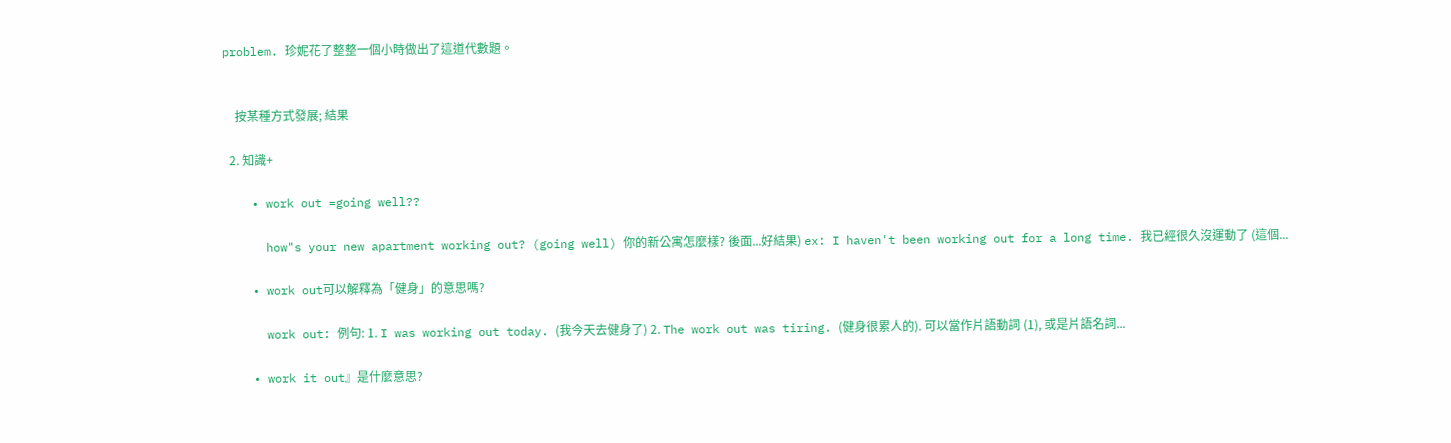problem. 珍妮花了整整一個小時做出了這道代數題。


    按某種方式發展; 結果

  2. 知識+

    • work out =going well??

      how"s your new apartment working out? (going well) 你的新公寓怎麼樣? 後面...好結果) ex: I haven't been working out for a long time. 我已經很久沒運動了 (這個...

    • work out可以解釋為「健身」的意思嗎?

      work out: 例句: 1. I was working out today. (我今天去健身了) 2. The work out was tiring. (健身很累人的). 可以當作片語動詞 (1), 或是片語名詞...

    • work it out』是什麼意思?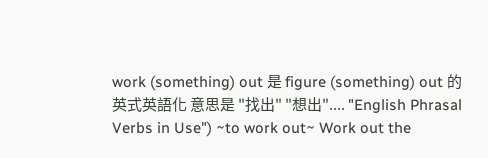work (something) out 是 figure (something) out 的英式英語化 意思是 "找出" "想出".... "English Phrasal Verbs in Use") ~to work out~ Work out the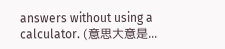answers without using a calculator. (意思大意是...